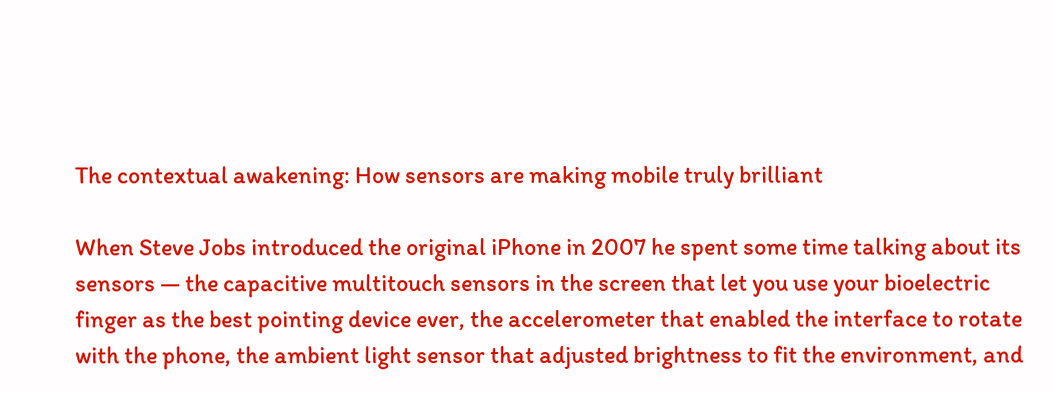The contextual awakening: How sensors are making mobile truly brilliant

When Steve Jobs introduced the original iPhone in 2007 he spent some time talking about its sensors — the capacitive multitouch sensors in the screen that let you use your bioelectric finger as the best pointing device ever, the accelerometer that enabled the interface to rotate with the phone, the ambient light sensor that adjusted brightness to fit the environment, and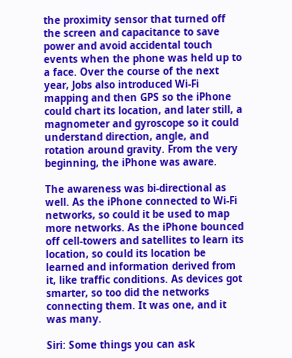the proximity sensor that turned off the screen and capacitance to save power and avoid accidental touch events when the phone was held up to a face. Over the course of the next year, Jobs also introduced Wi-Fi mapping and then GPS so the iPhone could chart its location, and later still, a magnometer and gyroscope so it could understand direction, angle, and rotation around gravity. From the very beginning, the iPhone was aware.

The awareness was bi-directional as well. As the iPhone connected to Wi-Fi networks, so could it be used to map more networks. As the iPhone bounced off cell-towers and satellites to learn its location, so could its location be learned and information derived from it, like traffic conditions. As devices got smarter, so too did the networks connecting them. It was one, and it was many.

Siri: Some things you can ask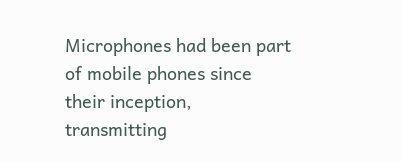Microphones had been part of mobile phones since their inception, transmitting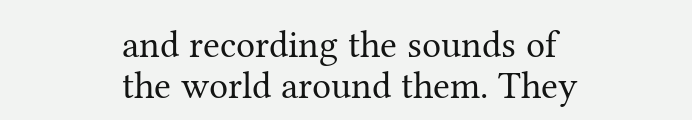and recording the sounds of the world around them. They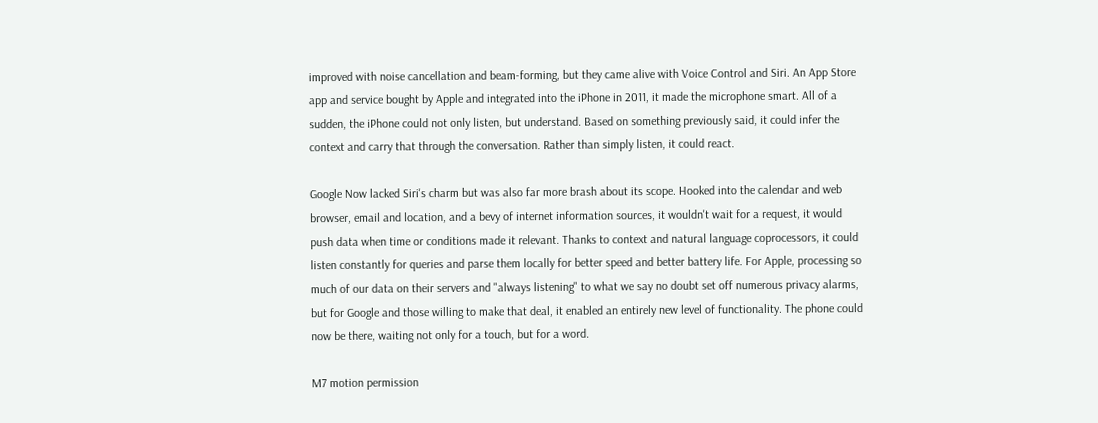improved with noise cancellation and beam-forming, but they came alive with Voice Control and Siri. An App Store app and service bought by Apple and integrated into the iPhone in 2011, it made the microphone smart. All of a sudden, the iPhone could not only listen, but understand. Based on something previously said, it could infer the context and carry that through the conversation. Rather than simply listen, it could react.

Google Now lacked Siri's charm but was also far more brash about its scope. Hooked into the calendar and web browser, email and location, and a bevy of internet information sources, it wouldn't wait for a request, it would push data when time or conditions made it relevant. Thanks to context and natural language coprocessors, it could listen constantly for queries and parse them locally for better speed and better battery life. For Apple, processing so much of our data on their servers and "always listening" to what we say no doubt set off numerous privacy alarms, but for Google and those willing to make that deal, it enabled an entirely new level of functionality. The phone could now be there, waiting not only for a touch, but for a word.

M7 motion permission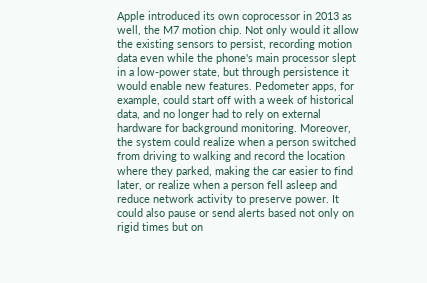Apple introduced its own coprocessor in 2013 as well, the M7 motion chip. Not only would it allow the existing sensors to persist, recording motion data even while the phone's main processor slept in a low-power state, but through persistence it would enable new features. Pedometer apps, for example, could start off with a week of historical data, and no longer had to rely on external hardware for background monitoring. Moreover, the system could realize when a person switched from driving to walking and record the location where they parked, making the car easier to find later, or realize when a person fell asleep and reduce network activity to preserve power. It could also pause or send alerts based not only on rigid times but on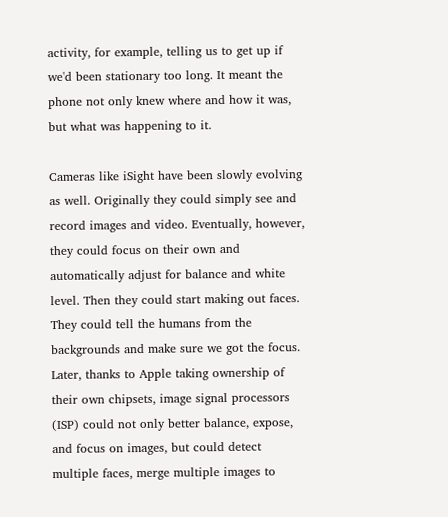activity, for example, telling us to get up if we'd been stationary too long. It meant the phone not only knew where and how it was, but what was happening to it.

Cameras like iSight have been slowly evolving as well. Originally they could simply see and record images and video. Eventually, however, they could focus on their own and automatically adjust for balance and white level. Then they could start making out faces. They could tell the humans from the backgrounds and make sure we got the focus. Later, thanks to Apple taking ownership of their own chipsets, image signal processors (ISP) could not only better balance, expose, and focus on images, but could detect multiple faces, merge multiple images to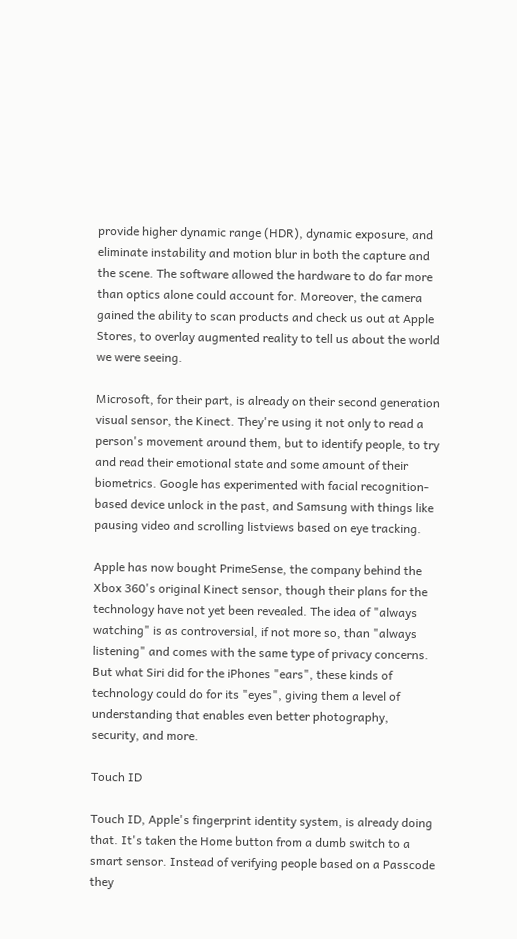provide higher dynamic range (HDR), dynamic exposure, and eliminate instability and motion blur in both the capture and the scene. The software allowed the hardware to do far more than optics alone could account for. Moreover, the camera gained the ability to scan products and check us out at Apple Stores, to overlay augmented reality to tell us about the world we were seeing.

Microsoft, for their part, is already on their second generation visual sensor, the Kinect. They're using it not only to read a person's movement around them, but to identify people, to try and read their emotional state and some amount of their biometrics. Google has experimented with facial recognition-based device unlock in the past, and Samsung with things like pausing video and scrolling listviews based on eye tracking.

Apple has now bought PrimeSense, the company behind the Xbox 360's original Kinect sensor, though their plans for the technology have not yet been revealed. The idea of "always watching" is as controversial, if not more so, than "always listening" and comes with the same type of privacy concerns. But what Siri did for the iPhones "ears", these kinds of technology could do for its "eyes", giving them a level of understanding that enables even better photography, security, and more.

Touch ID

Touch ID, Apple's fingerprint identity system, is already doing that. It's taken the Home button from a dumb switch to a smart sensor. Instead of verifying people based on a Passcode they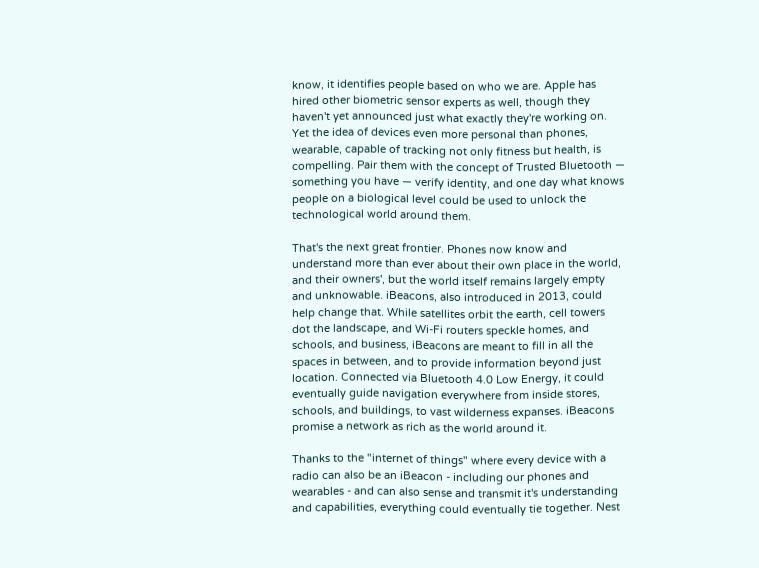know, it identifies people based on who we are. Apple has hired other biometric sensor experts as well, though they haven't yet announced just what exactly they're working on. Yet the idea of devices even more personal than phones, wearable, capable of tracking not only fitness but health, is compelling. Pair them with the concept of Trusted Bluetooth — something you have — verify identity, and one day what knows people on a biological level could be used to unlock the technological world around them.

That's the next great frontier. Phones now know and understand more than ever about their own place in the world, and their owners', but the world itself remains largely empty and unknowable. iBeacons, also introduced in 2013, could help change that. While satellites orbit the earth, cell towers dot the landscape, and Wi-Fi routers speckle homes, and schools, and business, iBeacons are meant to fill in all the spaces in between, and to provide information beyond just location. Connected via Bluetooth 4.0 Low Energy, it could eventually guide navigation everywhere from inside stores, schools, and buildings, to vast wilderness expanses. iBeacons promise a network as rich as the world around it.

Thanks to the "internet of things" where every device with a radio can also be an iBeacon - including our phones and wearables - and can also sense and transmit it's understanding and capabilities, everything could eventually tie together. Nest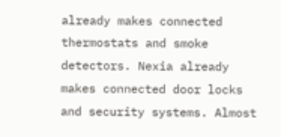already makes connected thermostats and smoke detectors. Nexia already makes connected door locks and security systems. Almost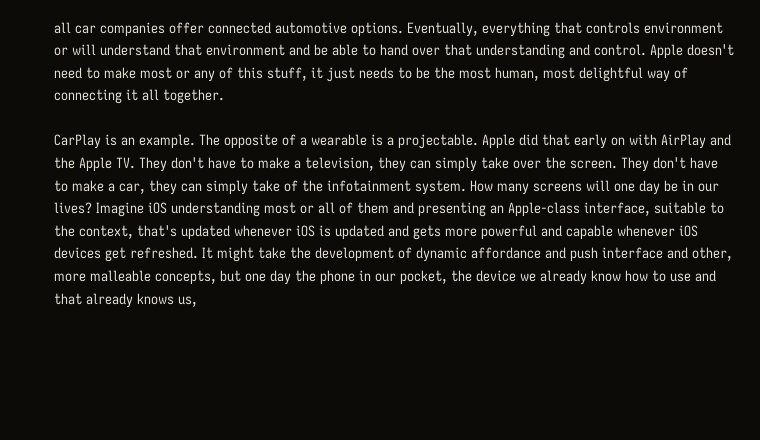all car companies offer connected automotive options. Eventually, everything that controls environment or will understand that environment and be able to hand over that understanding and control. Apple doesn't need to make most or any of this stuff, it just needs to be the most human, most delightful way of connecting it all together.

CarPlay is an example. The opposite of a wearable is a projectable. Apple did that early on with AirPlay and the Apple TV. They don't have to make a television, they can simply take over the screen. They don't have to make a car, they can simply take of the infotainment system. How many screens will one day be in our lives? Imagine iOS understanding most or all of them and presenting an Apple-class interface, suitable to the context, that's updated whenever iOS is updated and gets more powerful and capable whenever iOS devices get refreshed. It might take the development of dynamic affordance and push interface and other, more malleable concepts, but one day the phone in our pocket, the device we already know how to use and that already knows us,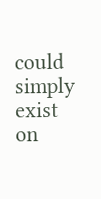could simply exist on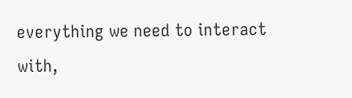everything we need to interact with,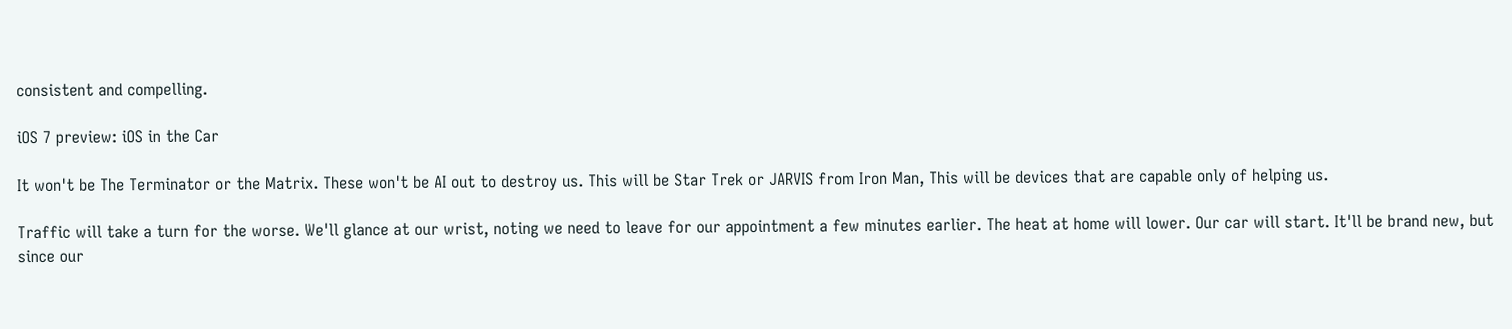consistent and compelling.

iOS 7 preview: iOS in the Car

It won't be The Terminator or the Matrix. These won't be AI out to destroy us. This will be Star Trek or JARVIS from Iron Man, This will be devices that are capable only of helping us.

Traffic will take a turn for the worse. We'll glance at our wrist, noting we need to leave for our appointment a few minutes earlier. The heat at home will lower. Our car will start. It'll be brand new, but since our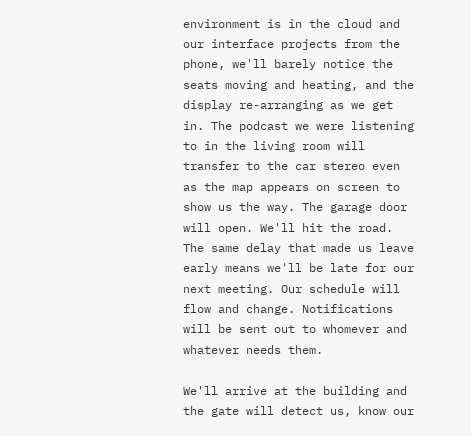environment is in the cloud and our interface projects from the phone, we'll barely notice the seats moving and heating, and the display re-arranging as we get in. The podcast we were listening to in the living room will transfer to the car stereo even as the map appears on screen to show us the way. The garage door will open. We'll hit the road. The same delay that made us leave early means we'll be late for our next meeting. Our schedule will flow and change. Notifications will be sent out to whomever and whatever needs them.

We'll arrive at the building and the gate will detect us, know our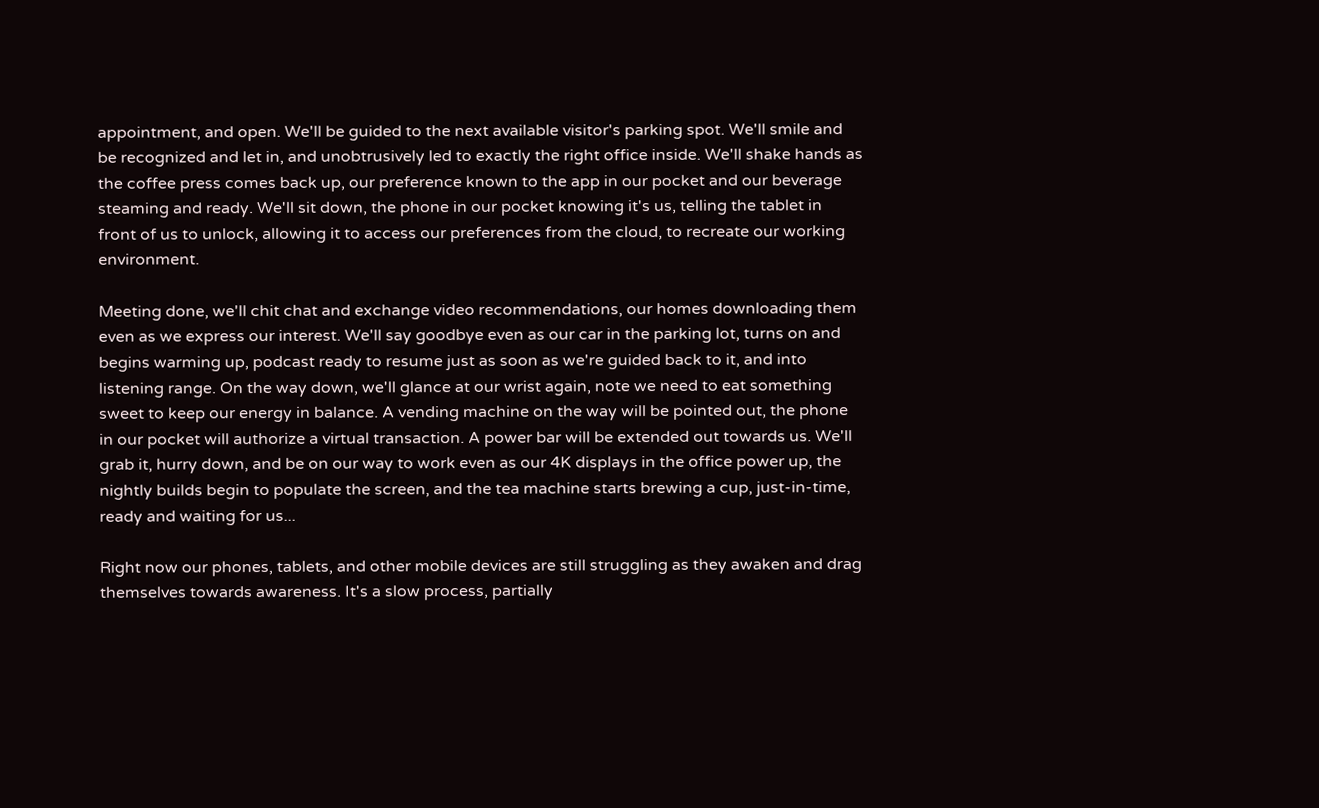appointment, and open. We'll be guided to the next available visitor's parking spot. We'll smile and be recognized and let in, and unobtrusively led to exactly the right office inside. We'll shake hands as the coffee press comes back up, our preference known to the app in our pocket and our beverage steaming and ready. We'll sit down, the phone in our pocket knowing it's us, telling the tablet in front of us to unlock, allowing it to access our preferences from the cloud, to recreate our working environment.

Meeting done, we'll chit chat and exchange video recommendations, our homes downloading them even as we express our interest. We'll say goodbye even as our car in the parking lot, turns on and begins warming up, podcast ready to resume just as soon as we're guided back to it, and into listening range. On the way down, we'll glance at our wrist again, note we need to eat something sweet to keep our energy in balance. A vending machine on the way will be pointed out, the phone in our pocket will authorize a virtual transaction. A power bar will be extended out towards us. We'll grab it, hurry down, and be on our way to work even as our 4K displays in the office power up, the nightly builds begin to populate the screen, and the tea machine starts brewing a cup, just-in-time, ready and waiting for us...

Right now our phones, tablets, and other mobile devices are still struggling as they awaken and drag themselves towards awareness. It's a slow process, partially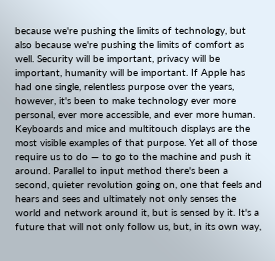because we're pushing the limits of technology, but also because we're pushing the limits of comfort as well. Security will be important, privacy will be important, humanity will be important. If Apple has had one single, relentless purpose over the years, however, it's been to make technology ever more personal, ever more accessible, and ever more human. Keyboards and mice and multitouch displays are the most visible examples of that purpose. Yet all of those require us to do — to go to the machine and push it around. Parallel to input method there's been a second, quieter revolution going on, one that feels and hears and sees and ultimately not only senses the world and network around it, but is sensed by it. It's a future that will not only follow us, but, in its own way,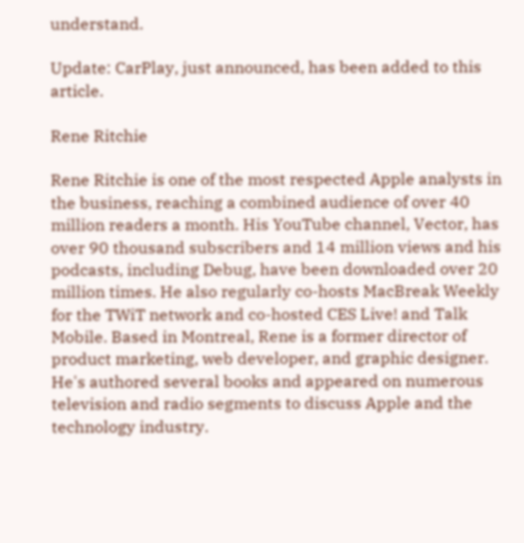understand.

Update: CarPlay, just announced, has been added to this article.

Rene Ritchie

Rene Ritchie is one of the most respected Apple analysts in the business, reaching a combined audience of over 40 million readers a month. His YouTube channel, Vector, has over 90 thousand subscribers and 14 million views and his podcasts, including Debug, have been downloaded over 20 million times. He also regularly co-hosts MacBreak Weekly for the TWiT network and co-hosted CES Live! and Talk Mobile. Based in Montreal, Rene is a former director of product marketing, web developer, and graphic designer. He's authored several books and appeared on numerous television and radio segments to discuss Apple and the technology industry.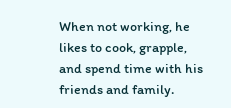When not working, he likes to cook, grapple, and spend time with his friends and family.